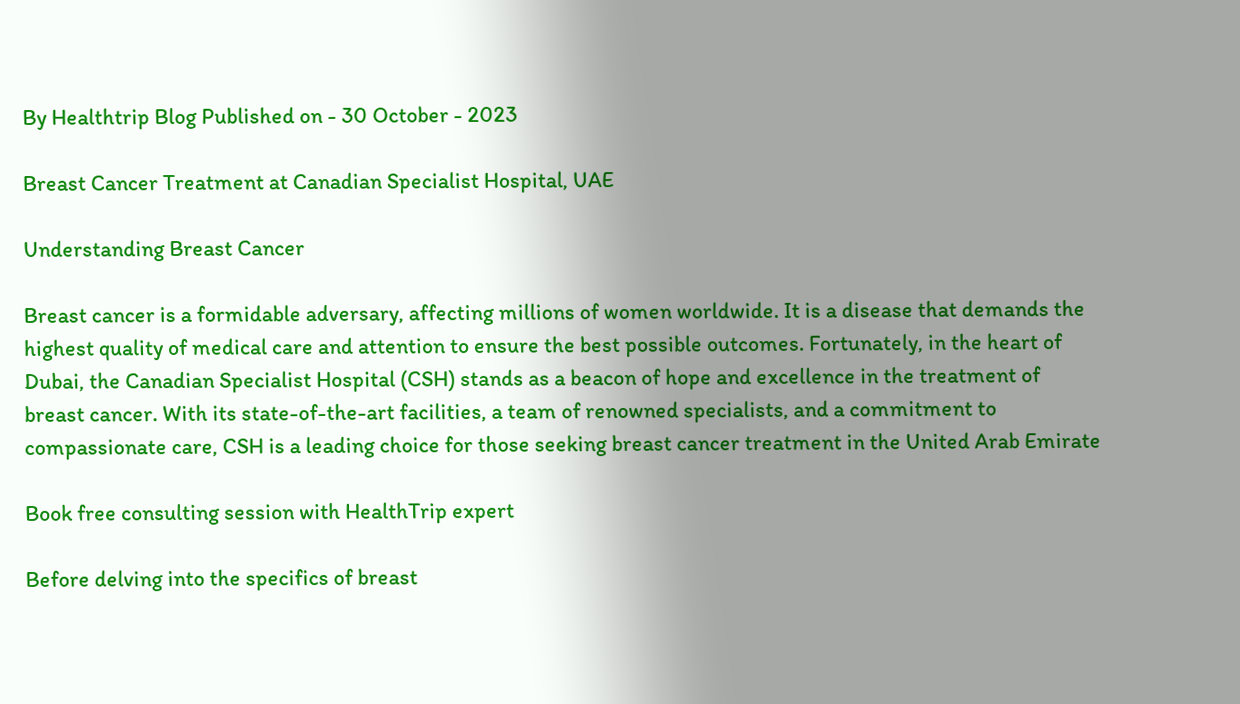By Healthtrip Blog Published on - 30 October - 2023

Breast Cancer Treatment at Canadian Specialist Hospital, UAE

Understanding Breast Cancer

Breast cancer is a formidable adversary, affecting millions of women worldwide. It is a disease that demands the highest quality of medical care and attention to ensure the best possible outcomes. Fortunately, in the heart of Dubai, the Canadian Specialist Hospital (CSH) stands as a beacon of hope and excellence in the treatment of breast cancer. With its state-of-the-art facilities, a team of renowned specialists, and a commitment to compassionate care, CSH is a leading choice for those seeking breast cancer treatment in the United Arab Emirate

Book free consulting session with HealthTrip expert

Before delving into the specifics of breast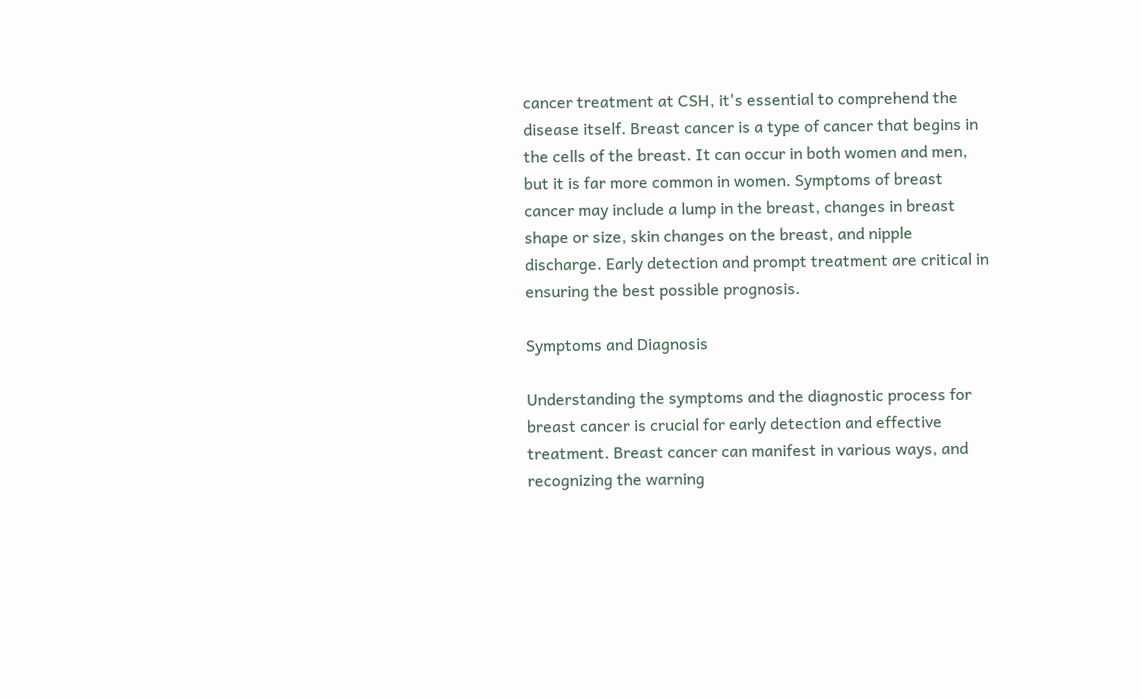cancer treatment at CSH, it's essential to comprehend the disease itself. Breast cancer is a type of cancer that begins in the cells of the breast. It can occur in both women and men, but it is far more common in women. Symptoms of breast cancer may include a lump in the breast, changes in breast shape or size, skin changes on the breast, and nipple discharge. Early detection and prompt treatment are critical in ensuring the best possible prognosis.

Symptoms and Diagnosis

Understanding the symptoms and the diagnostic process for breast cancer is crucial for early detection and effective treatment. Breast cancer can manifest in various ways, and recognizing the warning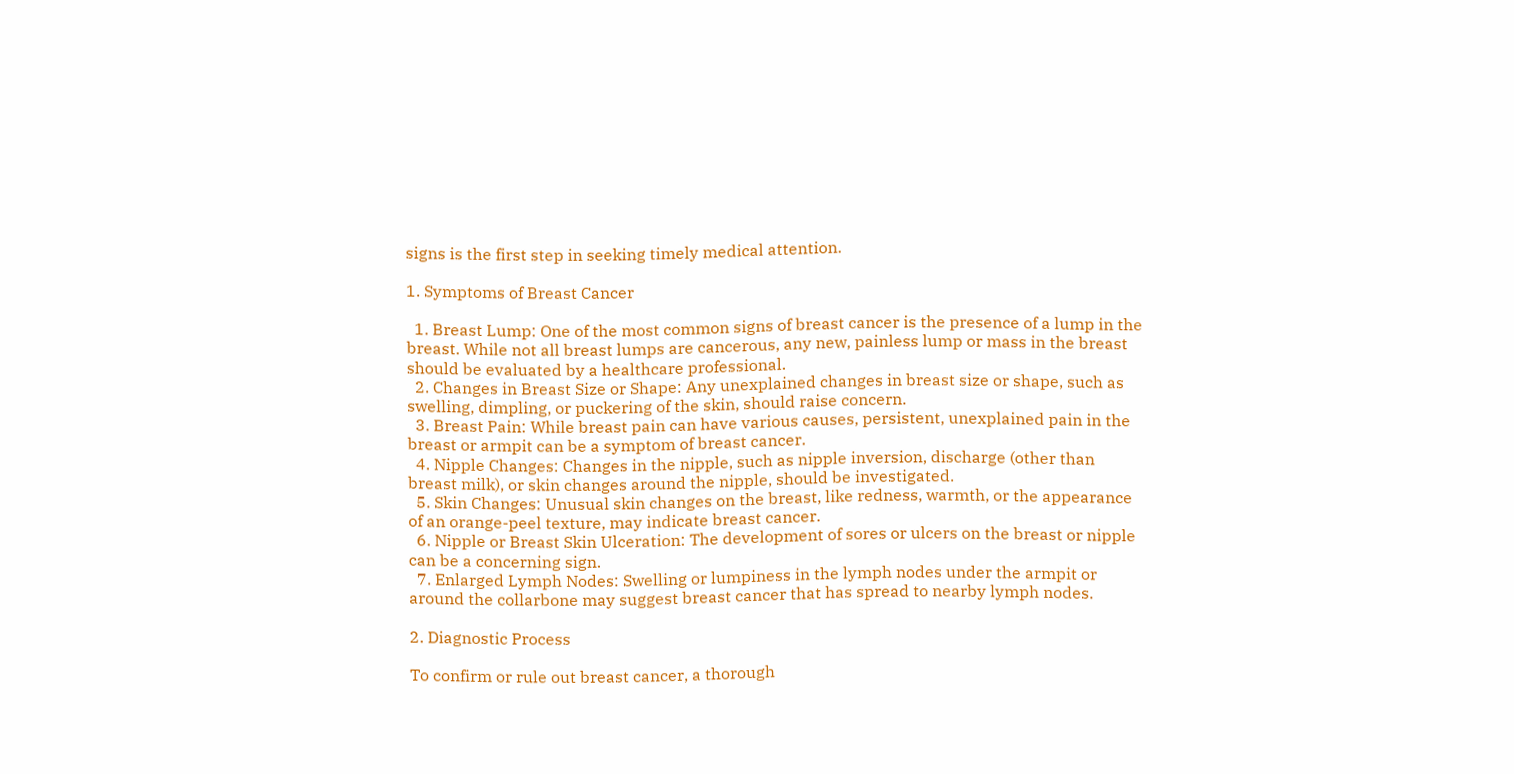signs is the first step in seeking timely medical attention.

1. Symptoms of Breast Cancer

  1. Breast Lump: One of the most common signs of breast cancer is the presence of a lump in the breast. While not all breast lumps are cancerous, any new, painless lump or mass in the breast should be evaluated by a healthcare professional.
  2. Changes in Breast Size or Shape: Any unexplained changes in breast size or shape, such as swelling, dimpling, or puckering of the skin, should raise concern.
  3. Breast Pain: While breast pain can have various causes, persistent, unexplained pain in the breast or armpit can be a symptom of breast cancer.
  4. Nipple Changes: Changes in the nipple, such as nipple inversion, discharge (other than breast milk), or skin changes around the nipple, should be investigated.
  5. Skin Changes: Unusual skin changes on the breast, like redness, warmth, or the appearance of an orange-peel texture, may indicate breast cancer.
  6. Nipple or Breast Skin Ulceration: The development of sores or ulcers on the breast or nipple can be a concerning sign.
  7. Enlarged Lymph Nodes: Swelling or lumpiness in the lymph nodes under the armpit or around the collarbone may suggest breast cancer that has spread to nearby lymph nodes.

2. Diagnostic Process

To confirm or rule out breast cancer, a thorough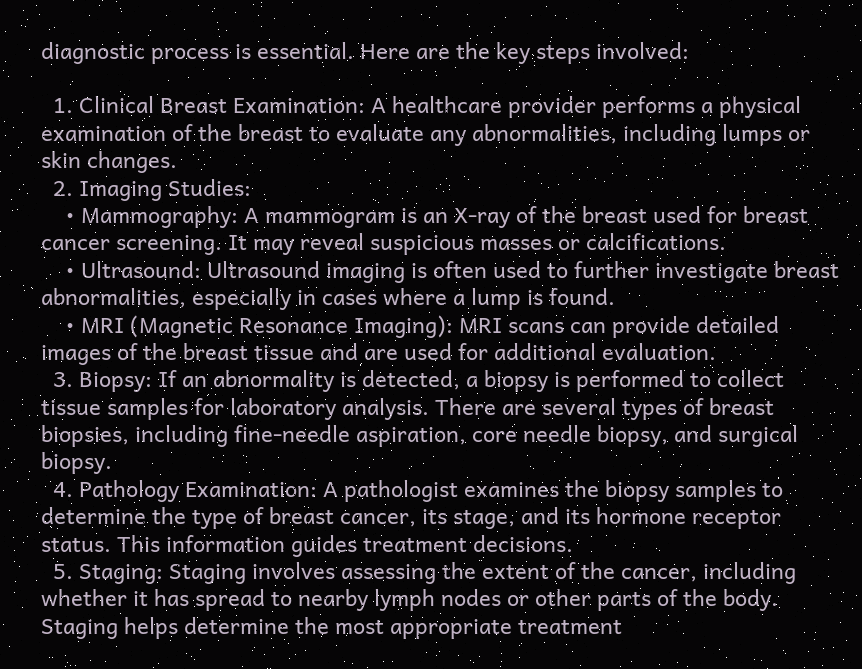diagnostic process is essential. Here are the key steps involved:

  1. Clinical Breast Examination: A healthcare provider performs a physical examination of the breast to evaluate any abnormalities, including lumps or skin changes.
  2. Imaging Studies:
    • Mammography: A mammogram is an X-ray of the breast used for breast cancer screening. It may reveal suspicious masses or calcifications.
    • Ultrasound: Ultrasound imaging is often used to further investigate breast abnormalities, especially in cases where a lump is found.
    • MRI (Magnetic Resonance Imaging): MRI scans can provide detailed images of the breast tissue and are used for additional evaluation.
  3. Biopsy: If an abnormality is detected, a biopsy is performed to collect tissue samples for laboratory analysis. There are several types of breast biopsies, including fine-needle aspiration, core needle biopsy, and surgical biopsy.
  4. Pathology Examination: A pathologist examines the biopsy samples to determine the type of breast cancer, its stage, and its hormone receptor status. This information guides treatment decisions.
  5. Staging: Staging involves assessing the extent of the cancer, including whether it has spread to nearby lymph nodes or other parts of the body. Staging helps determine the most appropriate treatment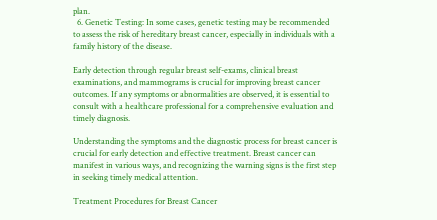plan.
  6. Genetic Testing: In some cases, genetic testing may be recommended to assess the risk of hereditary breast cancer, especially in individuals with a family history of the disease.

Early detection through regular breast self-exams, clinical breast examinations, and mammograms is crucial for improving breast cancer outcomes. If any symptoms or abnormalities are observed, it is essential to consult with a healthcare professional for a comprehensive evaluation and timely diagnosis.

Understanding the symptoms and the diagnostic process for breast cancer is crucial for early detection and effective treatment. Breast cancer can manifest in various ways, and recognizing the warning signs is the first step in seeking timely medical attention.

Treatment Procedures for Breast Cancer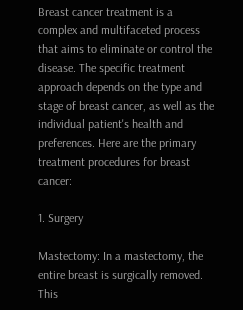Breast cancer treatment is a complex and multifaceted process that aims to eliminate or control the disease. The specific treatment approach depends on the type and stage of breast cancer, as well as the individual patient's health and preferences. Here are the primary treatment procedures for breast cancer:

1. Surgery

Mastectomy: In a mastectomy, the entire breast is surgically removed. This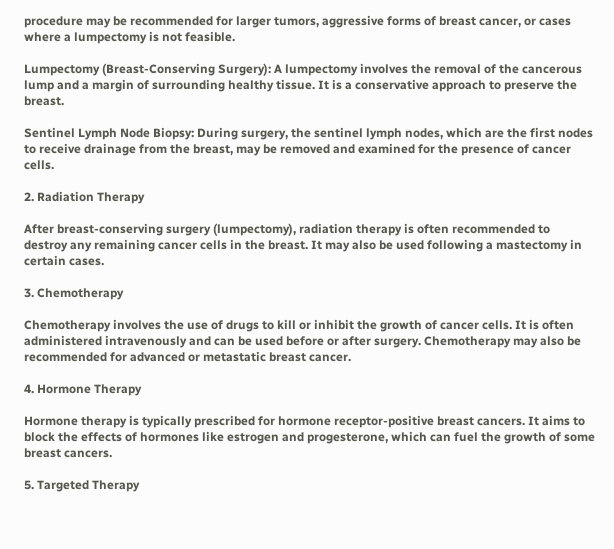procedure may be recommended for larger tumors, aggressive forms of breast cancer, or cases where a lumpectomy is not feasible.

Lumpectomy (Breast-Conserving Surgery): A lumpectomy involves the removal of the cancerous lump and a margin of surrounding healthy tissue. It is a conservative approach to preserve the breast.

Sentinel Lymph Node Biopsy: During surgery, the sentinel lymph nodes, which are the first nodes to receive drainage from the breast, may be removed and examined for the presence of cancer cells.

2. Radiation Therapy

After breast-conserving surgery (lumpectomy), radiation therapy is often recommended to destroy any remaining cancer cells in the breast. It may also be used following a mastectomy in certain cases.

3. Chemotherapy

Chemotherapy involves the use of drugs to kill or inhibit the growth of cancer cells. It is often administered intravenously and can be used before or after surgery. Chemotherapy may also be recommended for advanced or metastatic breast cancer.

4. Hormone Therapy

Hormone therapy is typically prescribed for hormone receptor-positive breast cancers. It aims to block the effects of hormones like estrogen and progesterone, which can fuel the growth of some breast cancers.

5. Targeted Therapy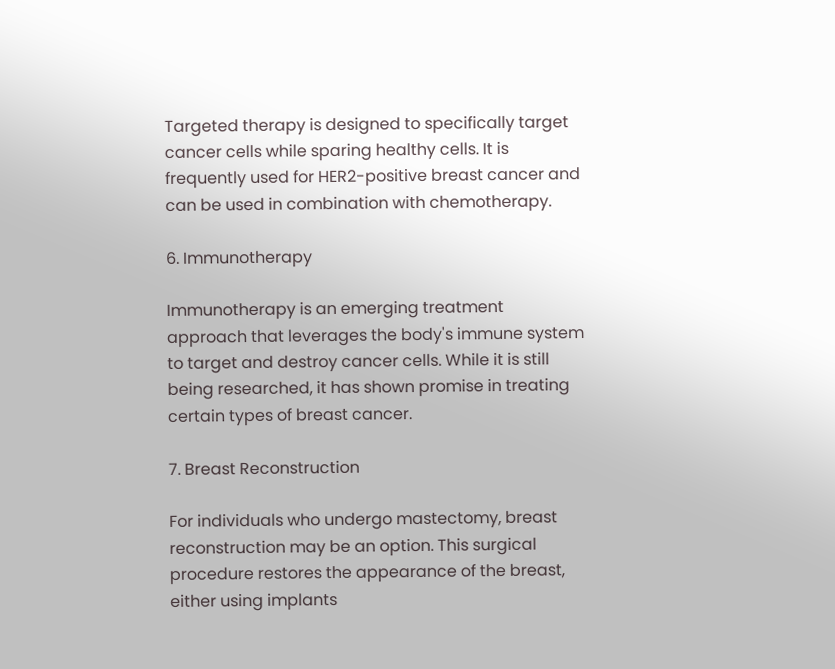Targeted therapy is designed to specifically target cancer cells while sparing healthy cells. It is frequently used for HER2-positive breast cancer and can be used in combination with chemotherapy.

6. Immunotherapy

Immunotherapy is an emerging treatment approach that leverages the body's immune system to target and destroy cancer cells. While it is still being researched, it has shown promise in treating certain types of breast cancer.

7. Breast Reconstruction

For individuals who undergo mastectomy, breast reconstruction may be an option. This surgical procedure restores the appearance of the breast, either using implants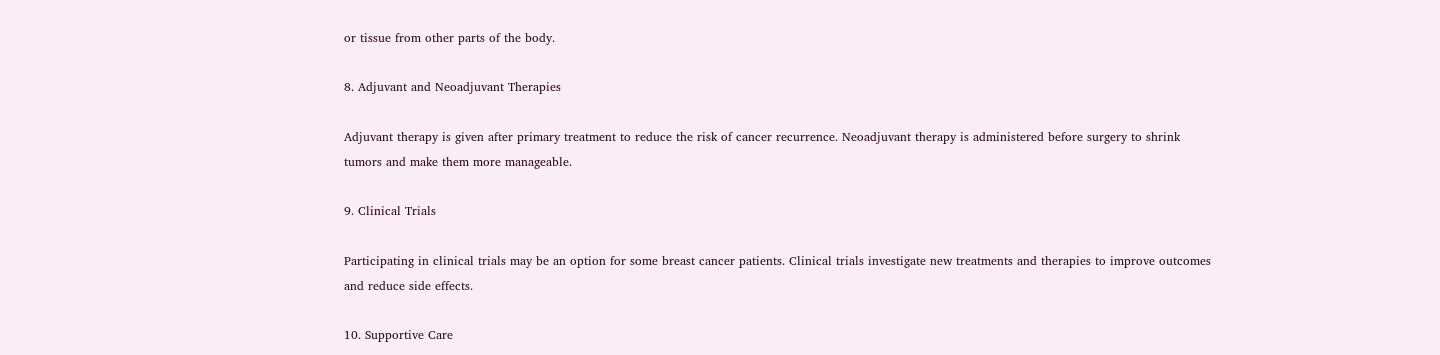or tissue from other parts of the body.

8. Adjuvant and Neoadjuvant Therapies

Adjuvant therapy is given after primary treatment to reduce the risk of cancer recurrence. Neoadjuvant therapy is administered before surgery to shrink tumors and make them more manageable.

9. Clinical Trials

Participating in clinical trials may be an option for some breast cancer patients. Clinical trials investigate new treatments and therapies to improve outcomes and reduce side effects.

10. Supportive Care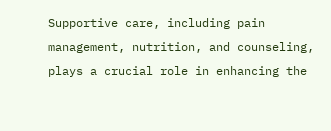Supportive care, including pain management, nutrition, and counseling, plays a crucial role in enhancing the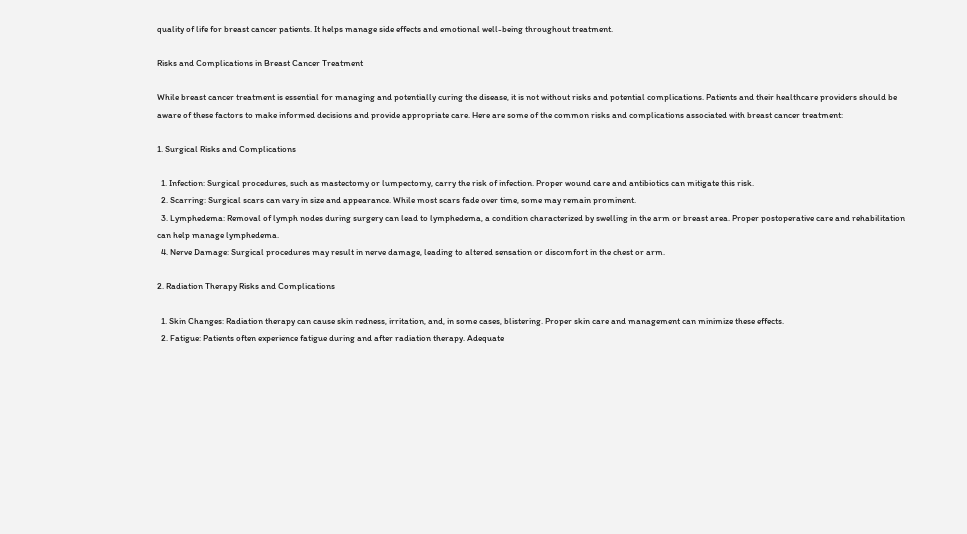quality of life for breast cancer patients. It helps manage side effects and emotional well-being throughout treatment.

Risks and Complications in Breast Cancer Treatment

While breast cancer treatment is essential for managing and potentially curing the disease, it is not without risks and potential complications. Patients and their healthcare providers should be aware of these factors to make informed decisions and provide appropriate care. Here are some of the common risks and complications associated with breast cancer treatment:

1. Surgical Risks and Complications

  1. Infection: Surgical procedures, such as mastectomy or lumpectomy, carry the risk of infection. Proper wound care and antibiotics can mitigate this risk.
  2. Scarring: Surgical scars can vary in size and appearance. While most scars fade over time, some may remain prominent.
  3. Lymphedema: Removal of lymph nodes during surgery can lead to lymphedema, a condition characterized by swelling in the arm or breast area. Proper postoperative care and rehabilitation can help manage lymphedema.
  4. Nerve Damage: Surgical procedures may result in nerve damage, leading to altered sensation or discomfort in the chest or arm.

2. Radiation Therapy Risks and Complications

  1. Skin Changes: Radiation therapy can cause skin redness, irritation, and, in some cases, blistering. Proper skin care and management can minimize these effects.
  2. Fatigue: Patients often experience fatigue during and after radiation therapy. Adequate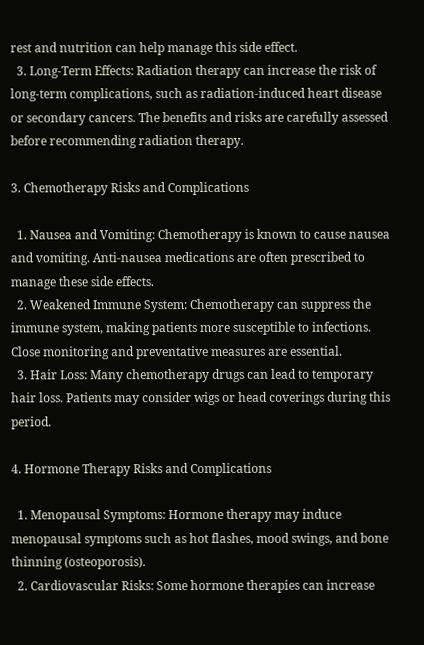rest and nutrition can help manage this side effect.
  3. Long-Term Effects: Radiation therapy can increase the risk of long-term complications, such as radiation-induced heart disease or secondary cancers. The benefits and risks are carefully assessed before recommending radiation therapy.

3. Chemotherapy Risks and Complications

  1. Nausea and Vomiting: Chemotherapy is known to cause nausea and vomiting. Anti-nausea medications are often prescribed to manage these side effects.
  2. Weakened Immune System: Chemotherapy can suppress the immune system, making patients more susceptible to infections. Close monitoring and preventative measures are essential.
  3. Hair Loss: Many chemotherapy drugs can lead to temporary hair loss. Patients may consider wigs or head coverings during this period.

4. Hormone Therapy Risks and Complications

  1. Menopausal Symptoms: Hormone therapy may induce menopausal symptoms such as hot flashes, mood swings, and bone thinning (osteoporosis).
  2. Cardiovascular Risks: Some hormone therapies can increase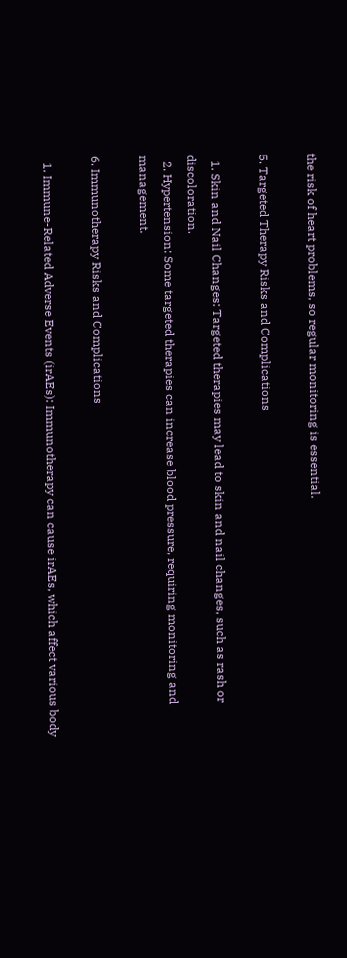the risk of heart problems, so regular monitoring is essential.

5. Targeted Therapy Risks and Complications

  1. Skin and Nail Changes: Targeted therapies may lead to skin and nail changes, such as rash or discoloration.
  2. Hypertension: Some targeted therapies can increase blood pressure, requiring monitoring and management.

6. Immunotherapy Risks and Complications

  1. Immune-Related Adverse Events (irAEs): Immunotherapy can cause irAEs, which affect various body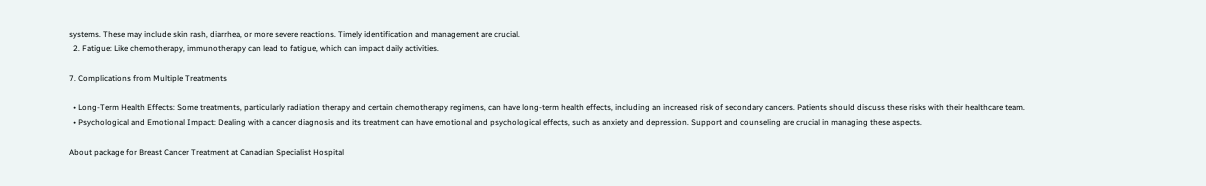systems. These may include skin rash, diarrhea, or more severe reactions. Timely identification and management are crucial.
  2. Fatigue: Like chemotherapy, immunotherapy can lead to fatigue, which can impact daily activities.

7. Complications from Multiple Treatments

  • Long-Term Health Effects: Some treatments, particularly radiation therapy and certain chemotherapy regimens, can have long-term health effects, including an increased risk of secondary cancers. Patients should discuss these risks with their healthcare team.
  • Psychological and Emotional Impact: Dealing with a cancer diagnosis and its treatment can have emotional and psychological effects, such as anxiety and depression. Support and counseling are crucial in managing these aspects.

About package for Breast Cancer Treatment at Canadian Specialist Hospital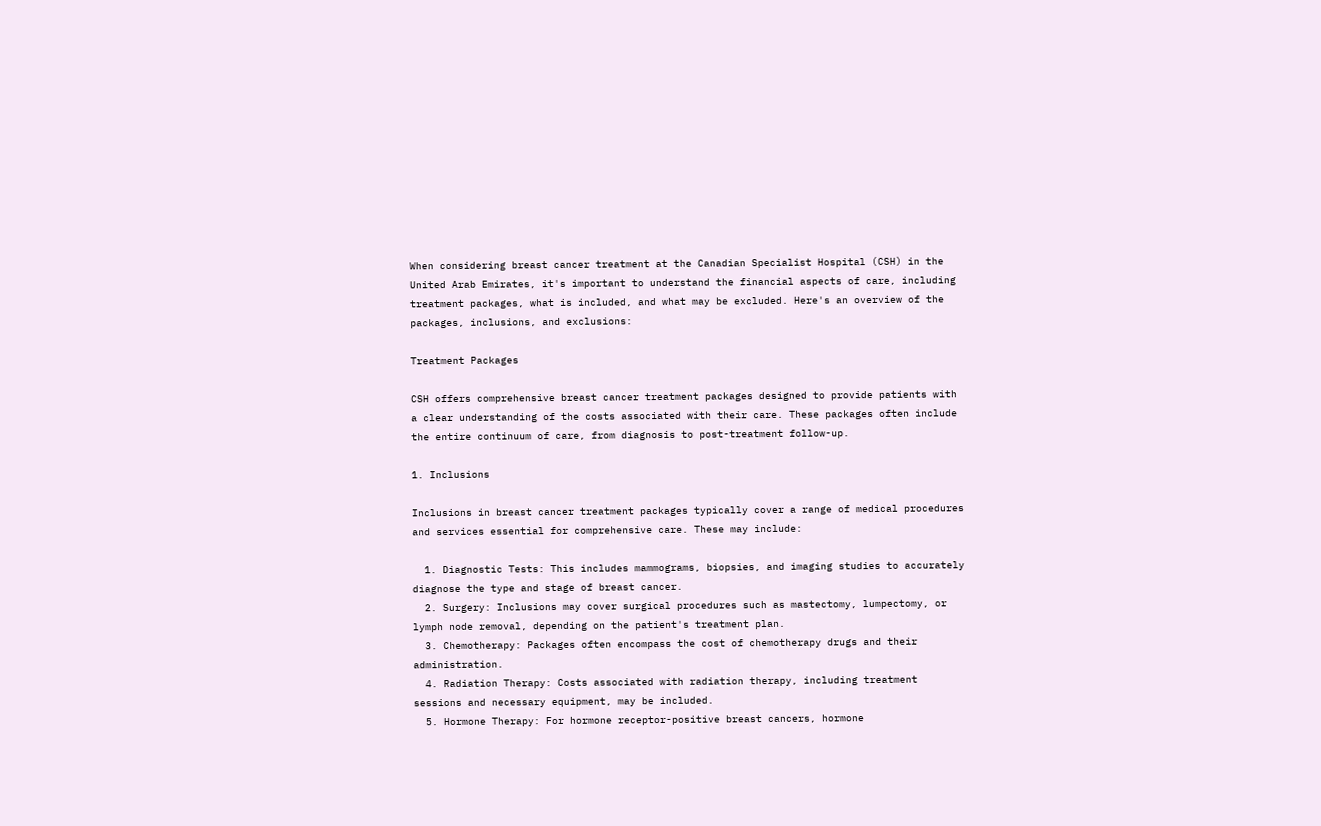When considering breast cancer treatment at the Canadian Specialist Hospital (CSH) in the United Arab Emirates, it's important to understand the financial aspects of care, including treatment packages, what is included, and what may be excluded. Here's an overview of the packages, inclusions, and exclusions:

Treatment Packages

CSH offers comprehensive breast cancer treatment packages designed to provide patients with a clear understanding of the costs associated with their care. These packages often include the entire continuum of care, from diagnosis to post-treatment follow-up.

1. Inclusions

Inclusions in breast cancer treatment packages typically cover a range of medical procedures and services essential for comprehensive care. These may include:

  1. Diagnostic Tests: This includes mammograms, biopsies, and imaging studies to accurately diagnose the type and stage of breast cancer.
  2. Surgery: Inclusions may cover surgical procedures such as mastectomy, lumpectomy, or lymph node removal, depending on the patient's treatment plan.
  3. Chemotherapy: Packages often encompass the cost of chemotherapy drugs and their administration.
  4. Radiation Therapy: Costs associated with radiation therapy, including treatment sessions and necessary equipment, may be included.
  5. Hormone Therapy: For hormone receptor-positive breast cancers, hormone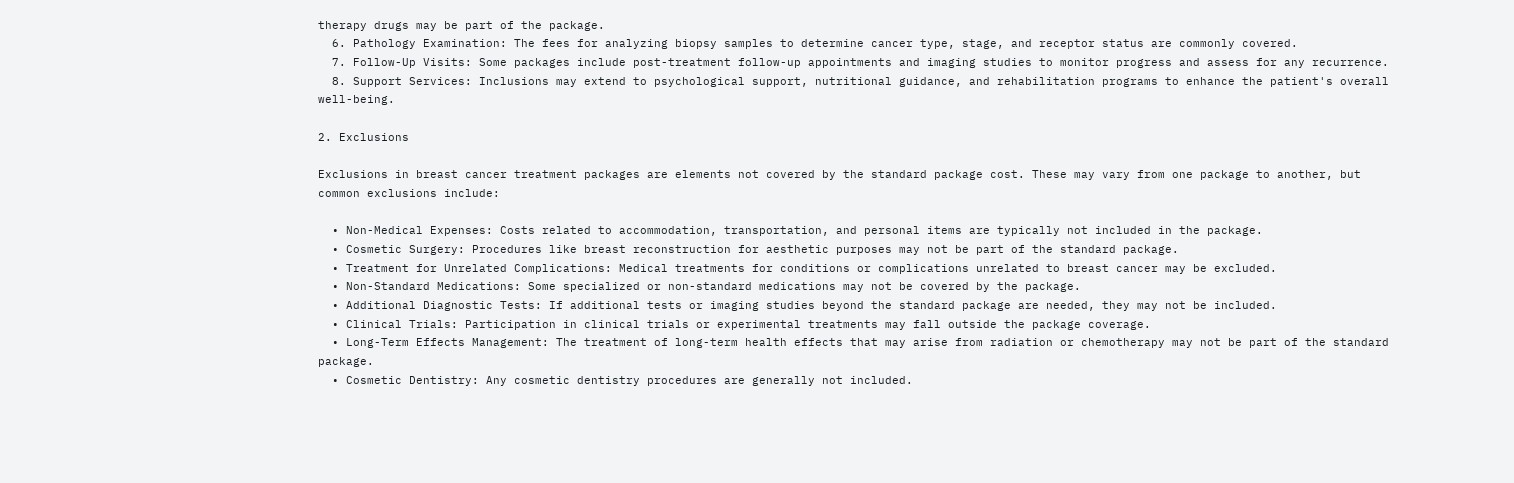therapy drugs may be part of the package.
  6. Pathology Examination: The fees for analyzing biopsy samples to determine cancer type, stage, and receptor status are commonly covered.
  7. Follow-Up Visits: Some packages include post-treatment follow-up appointments and imaging studies to monitor progress and assess for any recurrence.
  8. Support Services: Inclusions may extend to psychological support, nutritional guidance, and rehabilitation programs to enhance the patient's overall well-being.

2. Exclusions

Exclusions in breast cancer treatment packages are elements not covered by the standard package cost. These may vary from one package to another, but common exclusions include:

  • Non-Medical Expenses: Costs related to accommodation, transportation, and personal items are typically not included in the package.
  • Cosmetic Surgery: Procedures like breast reconstruction for aesthetic purposes may not be part of the standard package.
  • Treatment for Unrelated Complications: Medical treatments for conditions or complications unrelated to breast cancer may be excluded.
  • Non-Standard Medications: Some specialized or non-standard medications may not be covered by the package.
  • Additional Diagnostic Tests: If additional tests or imaging studies beyond the standard package are needed, they may not be included.
  • Clinical Trials: Participation in clinical trials or experimental treatments may fall outside the package coverage.
  • Long-Term Effects Management: The treatment of long-term health effects that may arise from radiation or chemotherapy may not be part of the standard package.
  • Cosmetic Dentistry: Any cosmetic dentistry procedures are generally not included.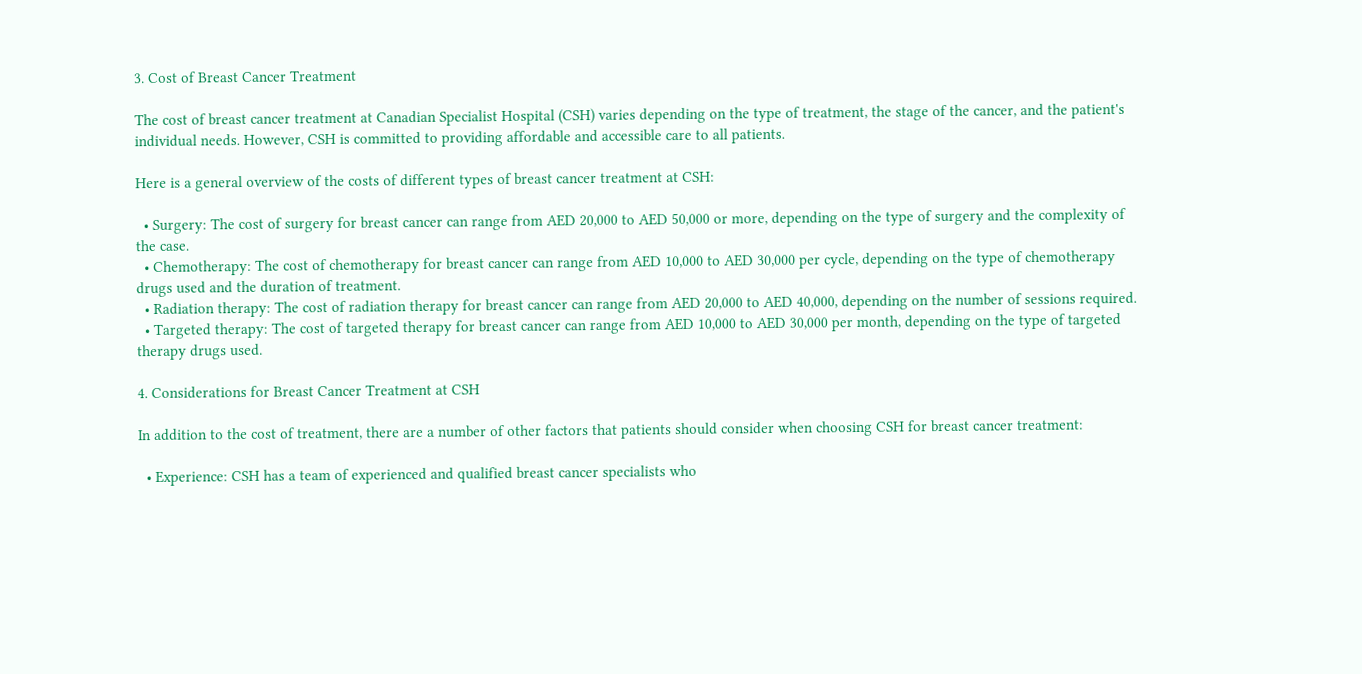3. Cost of Breast Cancer Treatment

The cost of breast cancer treatment at Canadian Specialist Hospital (CSH) varies depending on the type of treatment, the stage of the cancer, and the patient's individual needs. However, CSH is committed to providing affordable and accessible care to all patients.

Here is a general overview of the costs of different types of breast cancer treatment at CSH:

  • Surgery: The cost of surgery for breast cancer can range from AED 20,000 to AED 50,000 or more, depending on the type of surgery and the complexity of the case.
  • Chemotherapy: The cost of chemotherapy for breast cancer can range from AED 10,000 to AED 30,000 per cycle, depending on the type of chemotherapy drugs used and the duration of treatment.
  • Radiation therapy: The cost of radiation therapy for breast cancer can range from AED 20,000 to AED 40,000, depending on the number of sessions required.
  • Targeted therapy: The cost of targeted therapy for breast cancer can range from AED 10,000 to AED 30,000 per month, depending on the type of targeted therapy drugs used.

4. Considerations for Breast Cancer Treatment at CSH

In addition to the cost of treatment, there are a number of other factors that patients should consider when choosing CSH for breast cancer treatment:

  • Experience: CSH has a team of experienced and qualified breast cancer specialists who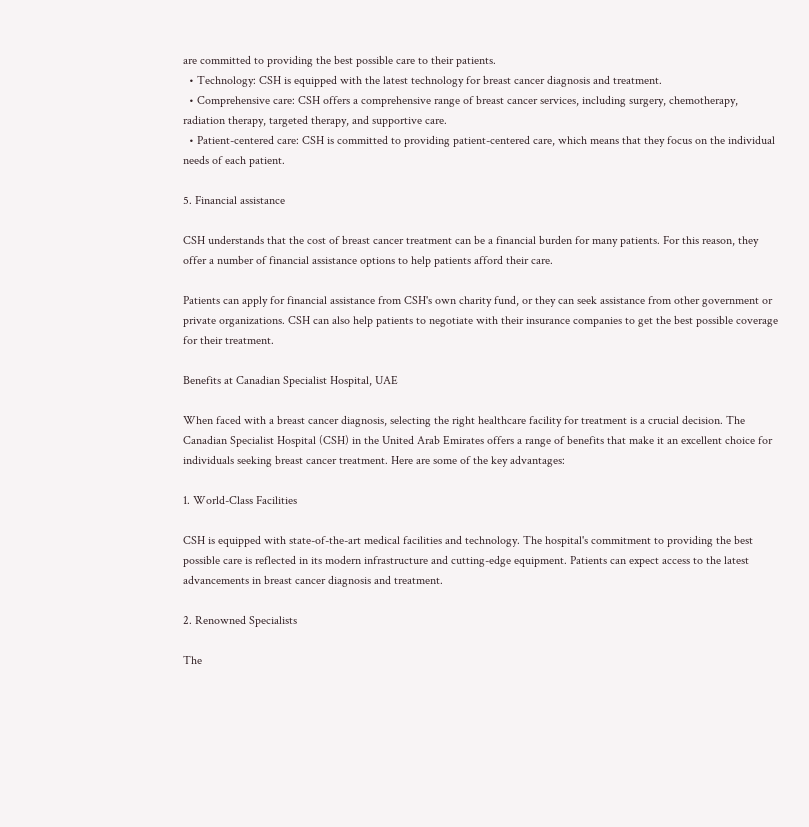are committed to providing the best possible care to their patients.
  • Technology: CSH is equipped with the latest technology for breast cancer diagnosis and treatment.
  • Comprehensive care: CSH offers a comprehensive range of breast cancer services, including surgery, chemotherapy, radiation therapy, targeted therapy, and supportive care.
  • Patient-centered care: CSH is committed to providing patient-centered care, which means that they focus on the individual needs of each patient.

5. Financial assistance

CSH understands that the cost of breast cancer treatment can be a financial burden for many patients. For this reason, they offer a number of financial assistance options to help patients afford their care.

Patients can apply for financial assistance from CSH's own charity fund, or they can seek assistance from other government or private organizations. CSH can also help patients to negotiate with their insurance companies to get the best possible coverage for their treatment.

Benefits at Canadian Specialist Hospital, UAE

When faced with a breast cancer diagnosis, selecting the right healthcare facility for treatment is a crucial decision. The Canadian Specialist Hospital (CSH) in the United Arab Emirates offers a range of benefits that make it an excellent choice for individuals seeking breast cancer treatment. Here are some of the key advantages:

1. World-Class Facilities

CSH is equipped with state-of-the-art medical facilities and technology. The hospital's commitment to providing the best possible care is reflected in its modern infrastructure and cutting-edge equipment. Patients can expect access to the latest advancements in breast cancer diagnosis and treatment.

2. Renowned Specialists

The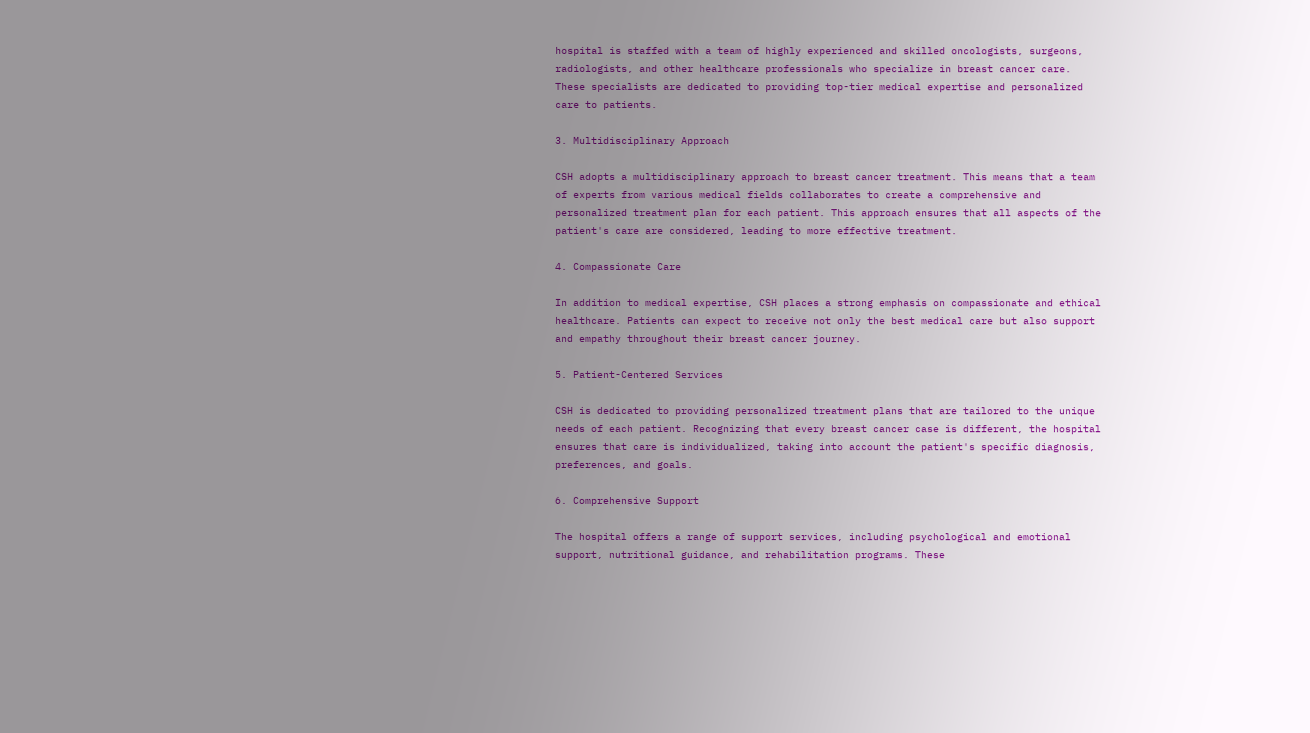hospital is staffed with a team of highly experienced and skilled oncologists, surgeons, radiologists, and other healthcare professionals who specialize in breast cancer care. These specialists are dedicated to providing top-tier medical expertise and personalized care to patients.

3. Multidisciplinary Approach

CSH adopts a multidisciplinary approach to breast cancer treatment. This means that a team of experts from various medical fields collaborates to create a comprehensive and personalized treatment plan for each patient. This approach ensures that all aspects of the patient's care are considered, leading to more effective treatment.

4. Compassionate Care

In addition to medical expertise, CSH places a strong emphasis on compassionate and ethical healthcare. Patients can expect to receive not only the best medical care but also support and empathy throughout their breast cancer journey.

5. Patient-Centered Services

CSH is dedicated to providing personalized treatment plans that are tailored to the unique needs of each patient. Recognizing that every breast cancer case is different, the hospital ensures that care is individualized, taking into account the patient's specific diagnosis, preferences, and goals.

6. Comprehensive Support

The hospital offers a range of support services, including psychological and emotional support, nutritional guidance, and rehabilitation programs. These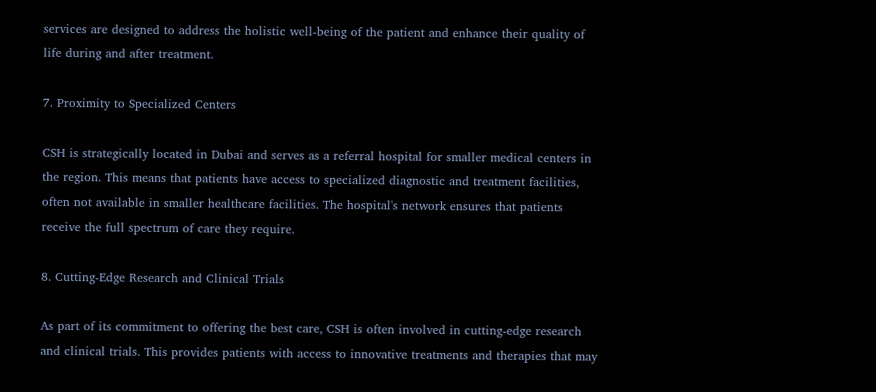services are designed to address the holistic well-being of the patient and enhance their quality of life during and after treatment.

7. Proximity to Specialized Centers

CSH is strategically located in Dubai and serves as a referral hospital for smaller medical centers in the region. This means that patients have access to specialized diagnostic and treatment facilities, often not available in smaller healthcare facilities. The hospital's network ensures that patients receive the full spectrum of care they require.

8. Cutting-Edge Research and Clinical Trials

As part of its commitment to offering the best care, CSH is often involved in cutting-edge research and clinical trials. This provides patients with access to innovative treatments and therapies that may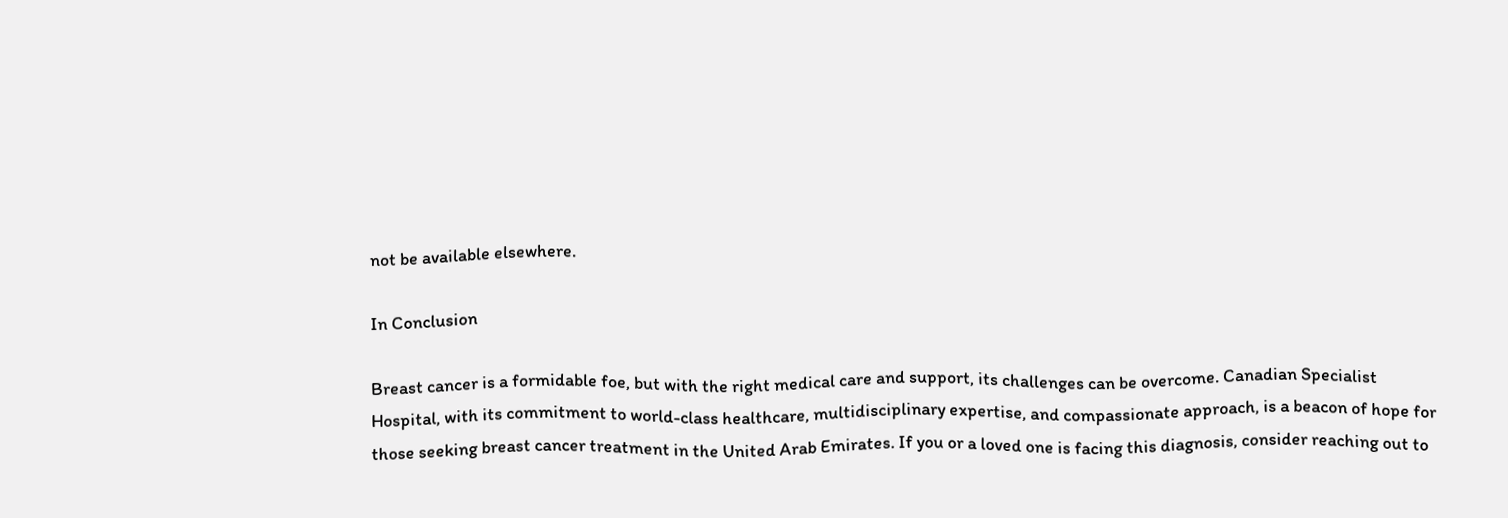not be available elsewhere.

In Conclusion

Breast cancer is a formidable foe, but with the right medical care and support, its challenges can be overcome. Canadian Specialist Hospital, with its commitment to world-class healthcare, multidisciplinary expertise, and compassionate approach, is a beacon of hope for those seeking breast cancer treatment in the United Arab Emirates. If you or a loved one is facing this diagnosis, consider reaching out to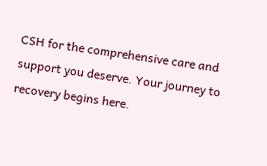CSH for the comprehensive care and support you deserve. Your journey to recovery begins here.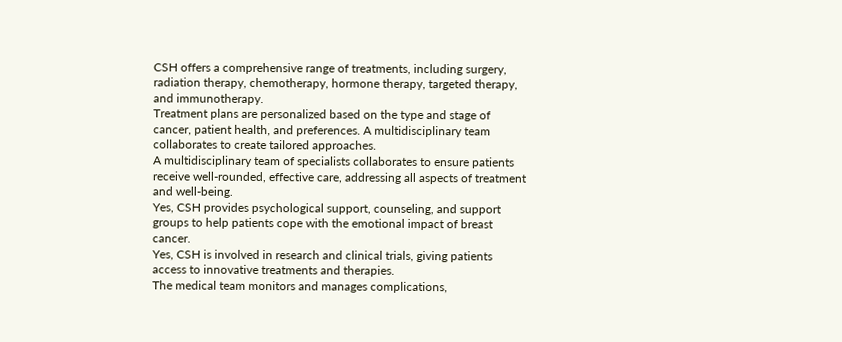CSH offers a comprehensive range of treatments, including surgery, radiation therapy, chemotherapy, hormone therapy, targeted therapy, and immunotherapy.
Treatment plans are personalized based on the type and stage of cancer, patient health, and preferences. A multidisciplinary team collaborates to create tailored approaches.
A multidisciplinary team of specialists collaborates to ensure patients receive well-rounded, effective care, addressing all aspects of treatment and well-being.
Yes, CSH provides psychological support, counseling, and support groups to help patients cope with the emotional impact of breast cancer.
Yes, CSH is involved in research and clinical trials, giving patients access to innovative treatments and therapies.
The medical team monitors and manages complications,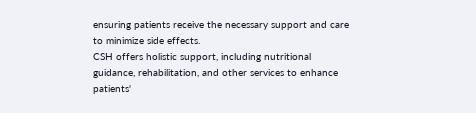ensuring patients receive the necessary support and care to minimize side effects.
CSH offers holistic support, including nutritional guidance, rehabilitation, and other services to enhance patients'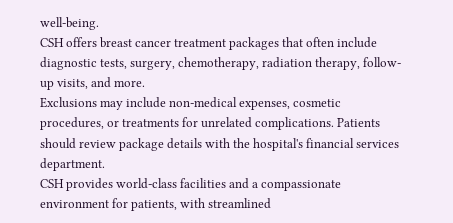well-being.
CSH offers breast cancer treatment packages that often include diagnostic tests, surgery, chemotherapy, radiation therapy, follow-up visits, and more.
Exclusions may include non-medical expenses, cosmetic procedures, or treatments for unrelated complications. Patients should review package details with the hospital's financial services department.
CSH provides world-class facilities and a compassionate environment for patients, with streamlined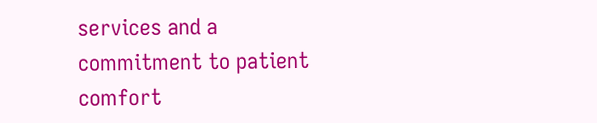services and a commitment to patient comfort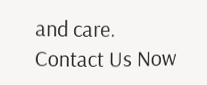and care.
Contact Us Now